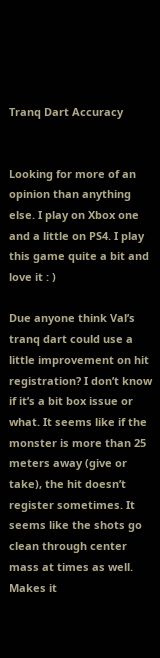Tranq Dart Accuracy


Looking for more of an opinion than anything else. I play on Xbox one and a little on PS4. I play this game quite a bit and love it : )

Due anyone think Val’s tranq dart could use a little improvement on hit registration? I don’t know if it’s a bit box issue or what. It seems like if the monster is more than 25 meters away (give or take), the hit doesn’t register sometimes. It seems like the shots go clean through center mass at times as well. Makes it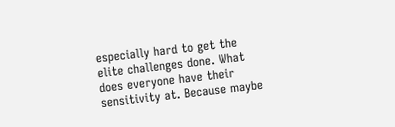especially hard to get the elite challenges done. What does everyone have their sensitivity at. Because maybe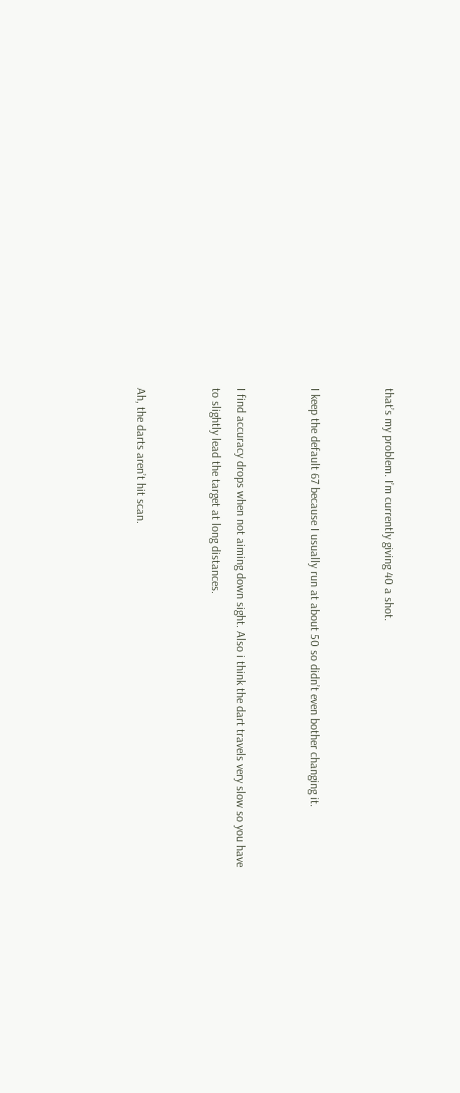that’s my problem. I’m currently giving 40 a shot.


I keep the default 67 because I usually run at about 50 so didn’t even bother changing it.


I find accuracy drops when not aiming down sight. Also i think the dart travels very slow so you have to slightly lead the target at long distances.


Ah, the darts aren’t hit scan.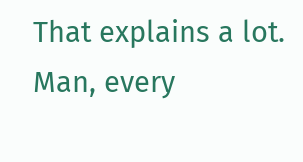That explains a lot. Man, every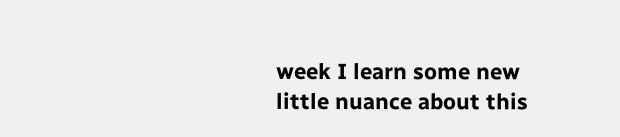week I learn some new little nuance about this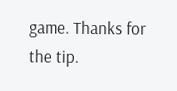game. Thanks for the tip.